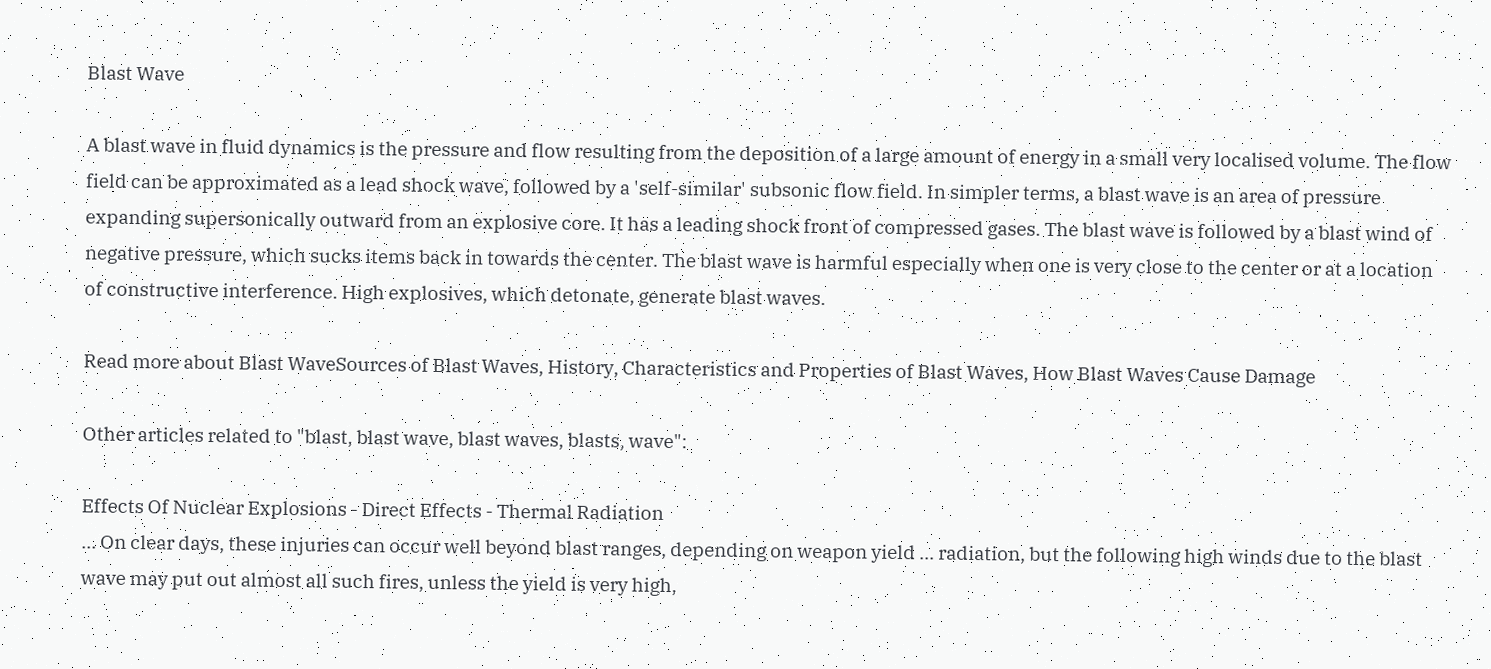Blast Wave

A blast wave in fluid dynamics is the pressure and flow resulting from the deposition of a large amount of energy in a small very localised volume. The flow field can be approximated as a lead shock wave, followed by a 'self-similar' subsonic flow field. In simpler terms, a blast wave is an area of pressure expanding supersonically outward from an explosive core. It has a leading shock front of compressed gases. The blast wave is followed by a blast wind of negative pressure, which sucks items back in towards the center. The blast wave is harmful especially when one is very close to the center or at a location of constructive interference. High explosives, which detonate, generate blast waves.

Read more about Blast WaveSources of Blast Waves, History, Characteristics and Properties of Blast Waves, How Blast Waves Cause Damage

Other articles related to "blast, blast wave, blast waves, blasts, wave":

Effects Of Nuclear Explosions - Direct Effects - Thermal Radiation
... On clear days, these injuries can occur well beyond blast ranges, depending on weapon yield ... radiation, but the following high winds due to the blast wave may put out almost all such fires, unless the yield is very high,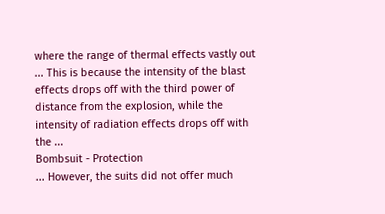where the range of thermal effects vastly out ... This is because the intensity of the blast effects drops off with the third power of distance from the explosion, while the intensity of radiation effects drops off with the ...
Bombsuit - Protection
... However, the suits did not offer much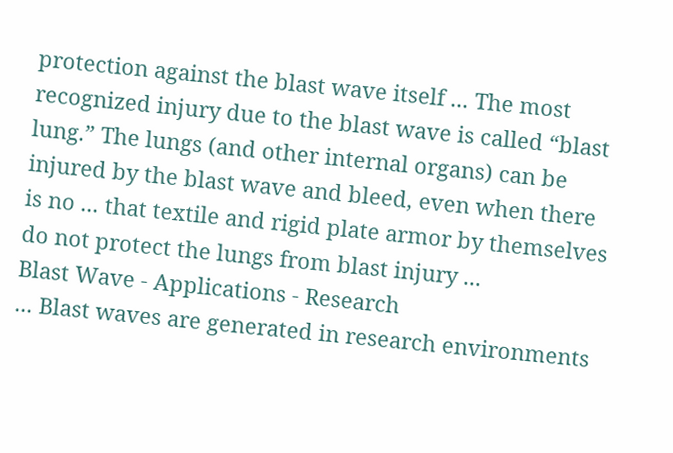protection against the blast wave itself ... The most recognized injury due to the blast wave is called “blast lung.” The lungs (and other internal organs) can be injured by the blast wave and bleed, even when there is no ... that textile and rigid plate armor by themselves do not protect the lungs from blast injury ...
Blast Wave - Applications - Research
... Blast waves are generated in research environments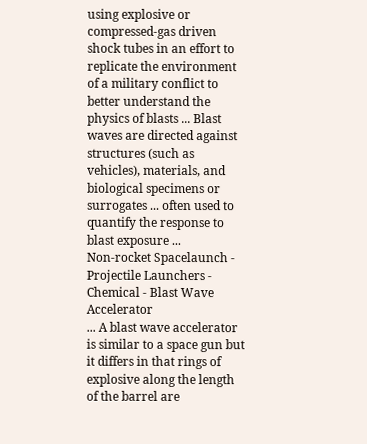using explosive or compressed-gas driven shock tubes in an effort to replicate the environment of a military conflict to better understand the physics of blasts ... Blast waves are directed against structures (such as vehicles), materials, and biological specimens or surrogates ... often used to quantify the response to blast exposure ...
Non-rocket Spacelaunch - Projectile Launchers - Chemical - Blast Wave Accelerator
... A blast wave accelerator is similar to a space gun but it differs in that rings of explosive along the length of the barrel are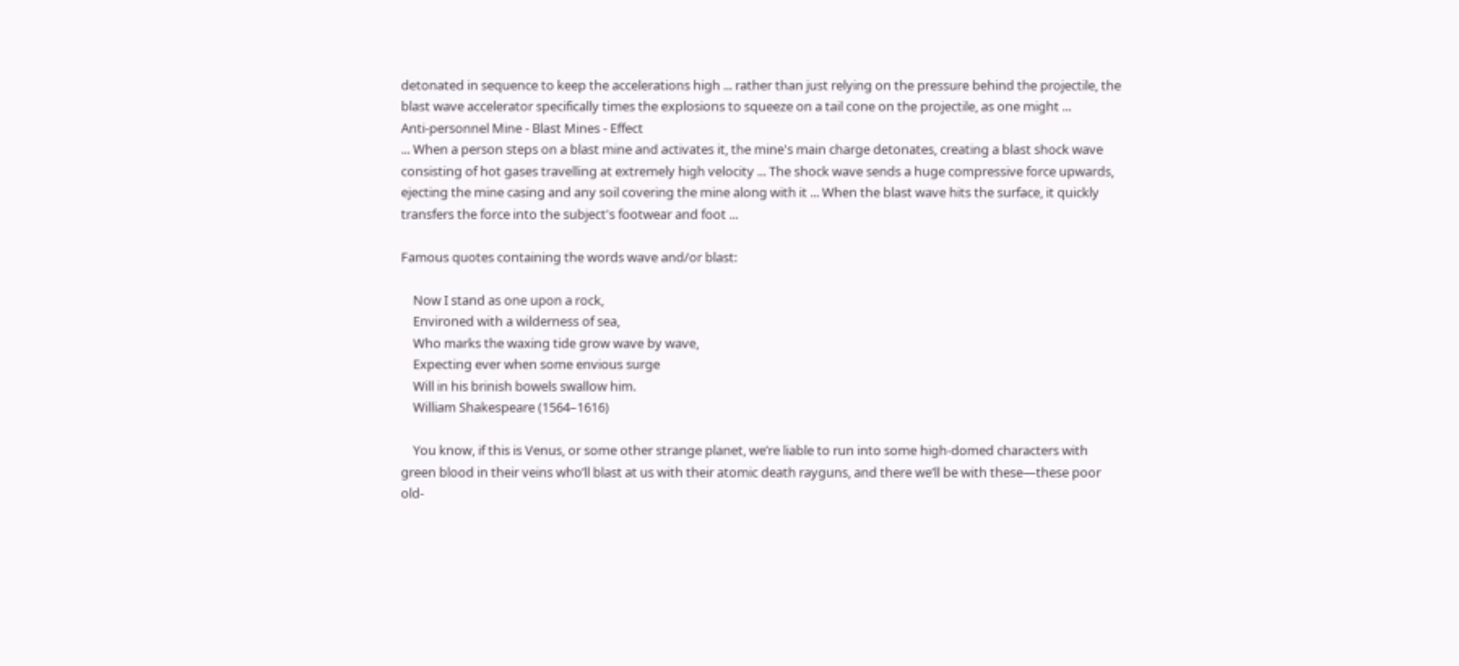detonated in sequence to keep the accelerations high ... rather than just relying on the pressure behind the projectile, the blast wave accelerator specifically times the explosions to squeeze on a tail cone on the projectile, as one might ...
Anti-personnel Mine - Blast Mines - Effect
... When a person steps on a blast mine and activates it, the mine's main charge detonates, creating a blast shock wave consisting of hot gases travelling at extremely high velocity ... The shock wave sends a huge compressive force upwards, ejecting the mine casing and any soil covering the mine along with it ... When the blast wave hits the surface, it quickly transfers the force into the subject's footwear and foot ...

Famous quotes containing the words wave and/or blast:

    Now I stand as one upon a rock,
    Environed with a wilderness of sea,
    Who marks the waxing tide grow wave by wave,
    Expecting ever when some envious surge
    Will in his brinish bowels swallow him.
    William Shakespeare (1564–1616)

    You know, if this is Venus, or some other strange planet, we’re liable to run into some high-domed characters with green blood in their veins who’ll blast at us with their atomic death rayguns, and there we’ll be with these—these poor old-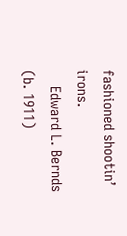fashioned shootin’ irons.
    Edward L. Bernds (b. 1911)